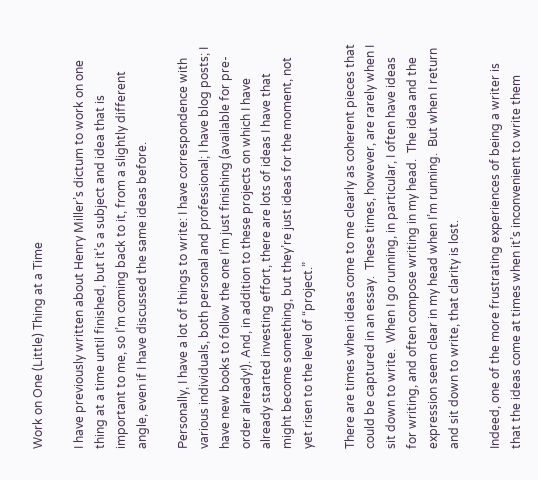Work on One (Little) Thing at a Time

I have previously written about Henry Miller’s dictum to work on one thing at a time until finished, but it’s a subject and idea that is important to me, so I’m coming back to it, from a slightly different angle, even if I have discussed the same ideas before.

Personally, I have a lot of things to write: I have correspondence with various individuals, both personal and professional; I have blog posts; I have new books to follow the one I’m just finishing (available for pre-order already!). And, in addition to these projects on which I have already started investing effort, there are lots of ideas I have that might become something, but they’re just ideas for the moment, not yet risen to the level of “project.”

There are times when ideas come to me clearly as coherent pieces that could be captured in an essay.  These times, however, are rarely when I sit down to write.  When I go running, in particular, I often have ideas for writing, and often compose writing in my head.  The idea and the expression seem clear in my head when I’m running.  But when I return and sit down to write, that clarity is lost.

Indeed, one of the more frustrating experiences of being a writer is that the ideas come at times when it’s inconvenient to write them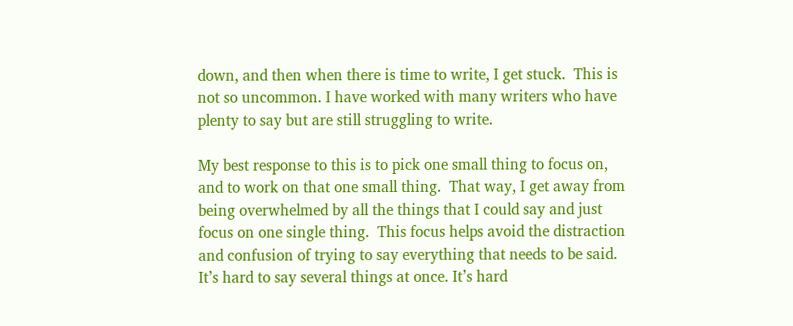down, and then when there is time to write, I get stuck.  This is not so uncommon. I have worked with many writers who have plenty to say but are still struggling to write.

My best response to this is to pick one small thing to focus on, and to work on that one small thing.  That way, I get away from being overwhelmed by all the things that I could say and just focus on one single thing.  This focus helps avoid the distraction and confusion of trying to say everything that needs to be said.  It’s hard to say several things at once. It’s hard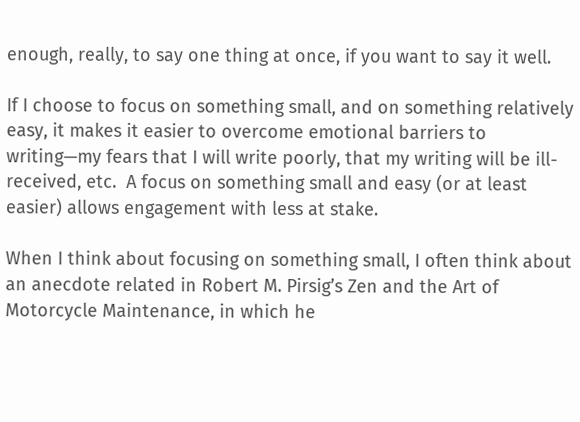enough, really, to say one thing at once, if you want to say it well.

If I choose to focus on something small, and on something relatively easy, it makes it easier to overcome emotional barriers to writing—my fears that I will write poorly, that my writing will be ill-received, etc.  A focus on something small and easy (or at least easier) allows engagement with less at stake.

When I think about focusing on something small, I often think about an anecdote related in Robert M. Pirsig’s Zen and the Art of Motorcycle Maintenance, in which he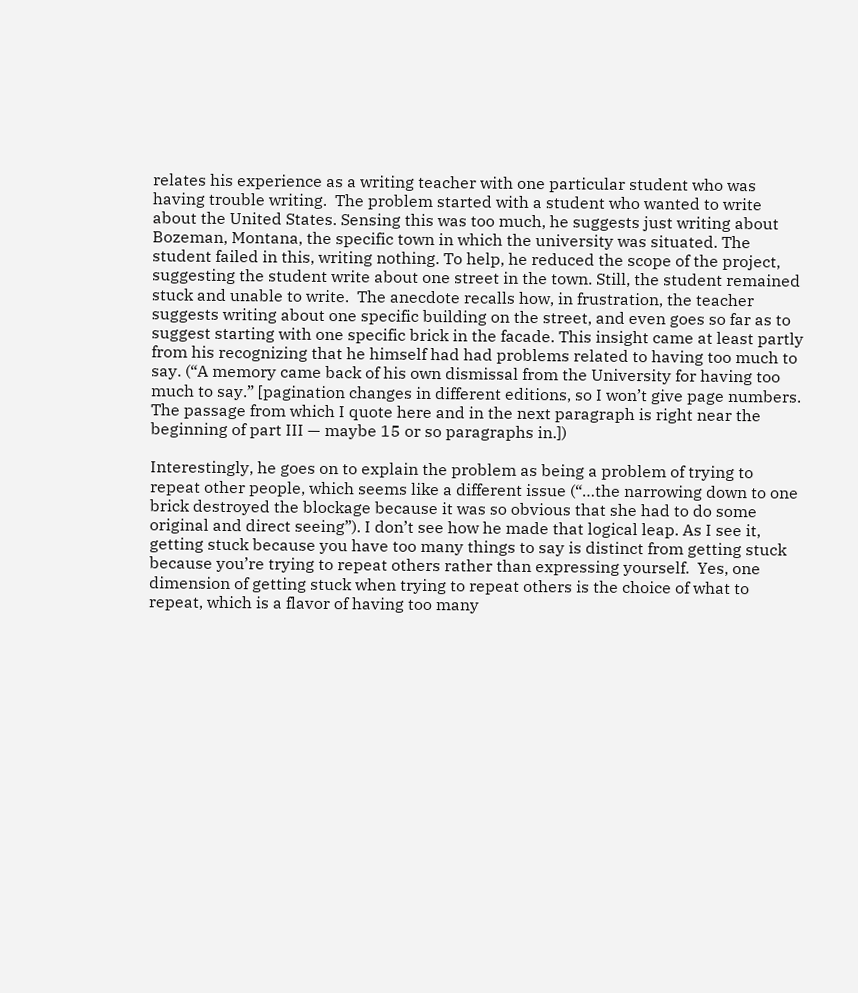relates his experience as a writing teacher with one particular student who was having trouble writing.  The problem started with a student who wanted to write about the United States. Sensing this was too much, he suggests just writing about Bozeman, Montana, the specific town in which the university was situated. The student failed in this, writing nothing. To help, he reduced the scope of the project, suggesting the student write about one street in the town. Still, the student remained stuck and unable to write.  The anecdote recalls how, in frustration, the teacher suggests writing about one specific building on the street, and even goes so far as to suggest starting with one specific brick in the facade. This insight came at least partly from his recognizing that he himself had had problems related to having too much to say. (“A memory came back of his own dismissal from the University for having too much to say.” [pagination changes in different editions, so I won’t give page numbers. The passage from which I quote here and in the next paragraph is right near the beginning of part III — maybe 15 or so paragraphs in.])

Interestingly, he goes on to explain the problem as being a problem of trying to repeat other people, which seems like a different issue (“…the narrowing down to one brick destroyed the blockage because it was so obvious that she had to do some original and direct seeing”). I don’t see how he made that logical leap. As I see it, getting stuck because you have too many things to say is distinct from getting stuck because you’re trying to repeat others rather than expressing yourself.  Yes, one dimension of getting stuck when trying to repeat others is the choice of what to repeat, which is a flavor of having too many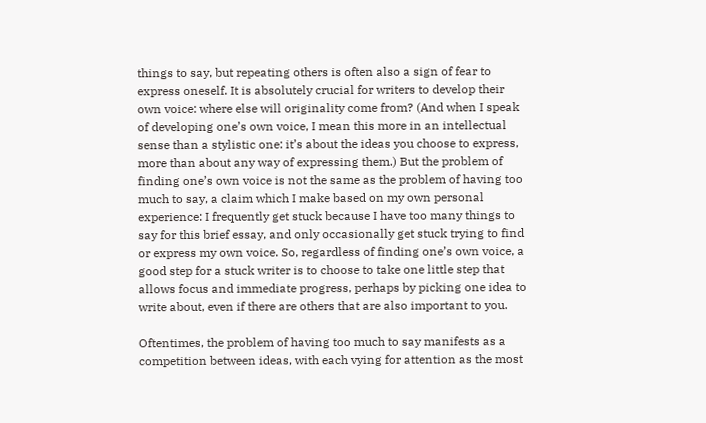things to say, but repeating others is often also a sign of fear to express oneself. It is absolutely crucial for writers to develop their own voice: where else will originality come from? (And when I speak of developing one’s own voice, I mean this more in an intellectual sense than a stylistic one: it’s about the ideas you choose to express, more than about any way of expressing them.) But the problem of finding one’s own voice is not the same as the problem of having too much to say, a claim which I make based on my own personal experience: I frequently get stuck because I have too many things to say for this brief essay, and only occasionally get stuck trying to find or express my own voice. So, regardless of finding one’s own voice, a good step for a stuck writer is to choose to take one little step that allows focus and immediate progress, perhaps by picking one idea to write about, even if there are others that are also important to you.

Oftentimes, the problem of having too much to say manifests as a competition between ideas, with each vying for attention as the most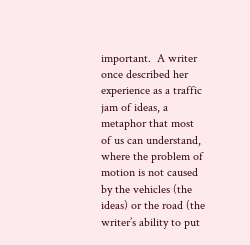important.  A writer once described her experience as a traffic jam of ideas, a metaphor that most of us can understand, where the problem of motion is not caused by the vehicles (the ideas) or the road (the writer’s ability to put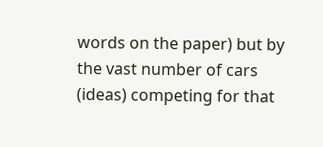words on the paper) but by the vast number of cars (ideas) competing for that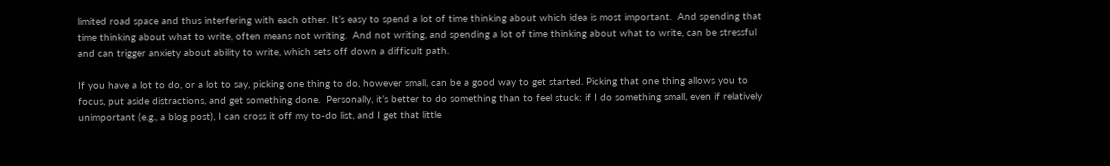limited road space and thus interfering with each other. It’s easy to spend a lot of time thinking about which idea is most important.  And spending that time thinking about what to write, often means not writing.  And not writing, and spending a lot of time thinking about what to write, can be stressful and can trigger anxiety about ability to write, which sets off down a difficult path.

If you have a lot to do, or a lot to say, picking one thing to do, however small, can be a good way to get started. Picking that one thing allows you to focus, put aside distractions, and get something done.  Personally, it’s better to do something than to feel stuck: if I do something small, even if relatively unimportant (e.g., a blog post), I can cross it off my to-do list, and I get that little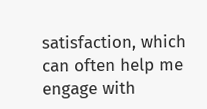satisfaction, which can often help me engage with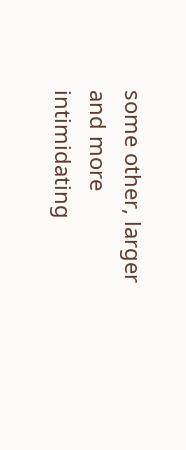some other, larger and more intimidating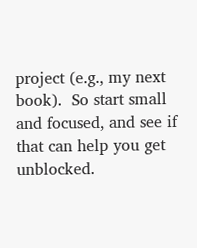project (e.g., my next book).  So start small and focused, and see if that can help you get unblocked.